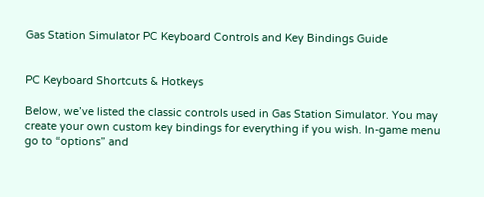Gas Station Simulator PC Keyboard Controls and Key Bindings Guide


PC Keyboard Shortcuts & Hotkeys

Below, we’ve listed the classic controls used in Gas Station Simulator. You may create your own custom key bindings for everything if you wish. In-game menu go to “options” and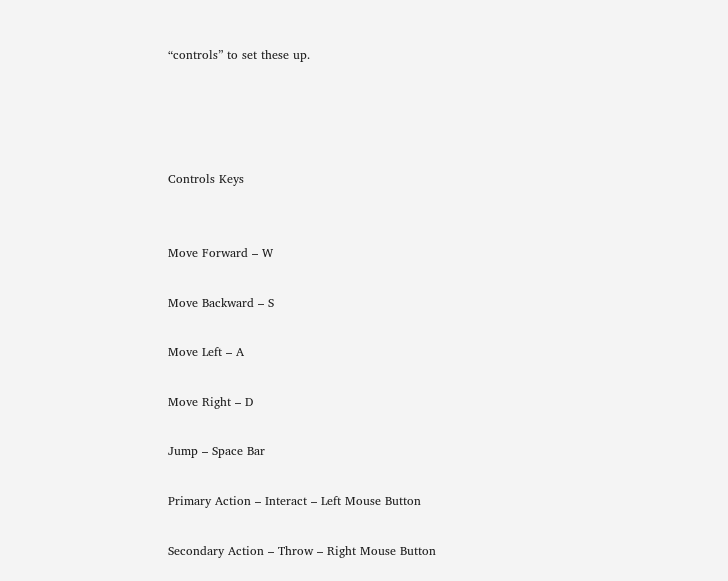“controls” to set these up.




Controls Keys


Move Forward – W

Move Backward – S

Move Left – A

Move Right – D

Jump – Space Bar

Primary Action – Interact – Left Mouse Button

Secondary Action – Throw – Right Mouse Button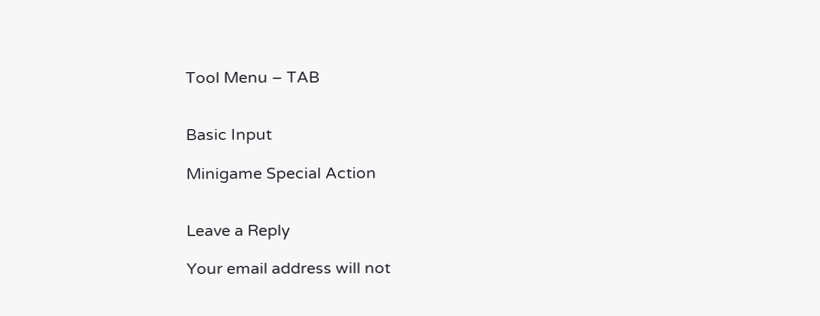Tool Menu – TAB


Basic Input

Minigame Special Action


Leave a Reply

Your email address will not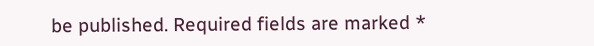be published. Required fields are marked *